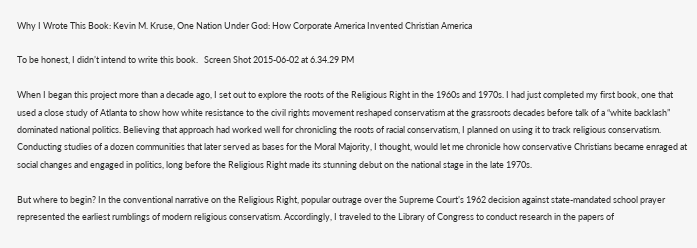Why I Wrote This Book: Kevin M. Kruse, One Nation Under God: How Corporate America Invented Christian America

To be honest, I didn’t intend to write this book.   Screen Shot 2015-06-02 at 6.34.29 PM

When I began this project more than a decade ago, I set out to explore the roots of the Religious Right in the 1960s and 1970s. I had just completed my first book, one that used a close study of Atlanta to show how white resistance to the civil rights movement reshaped conservatism at the grassroots decades before talk of a “white backlash” dominated national politics. Believing that approach had worked well for chronicling the roots of racial conservatism, I planned on using it to track religious conservatism. Conducting studies of a dozen communities that later served as bases for the Moral Majority, I thought, would let me chronicle how conservative Christians became enraged at social changes and engaged in politics, long before the Religious Right made its stunning debut on the national stage in the late 1970s.

But where to begin? In the conventional narrative on the Religious Right, popular outrage over the Supreme Court’s 1962 decision against state-mandated school prayer represented the earliest rumblings of modern religious conservatism. Accordingly, I traveled to the Library of Congress to conduct research in the papers of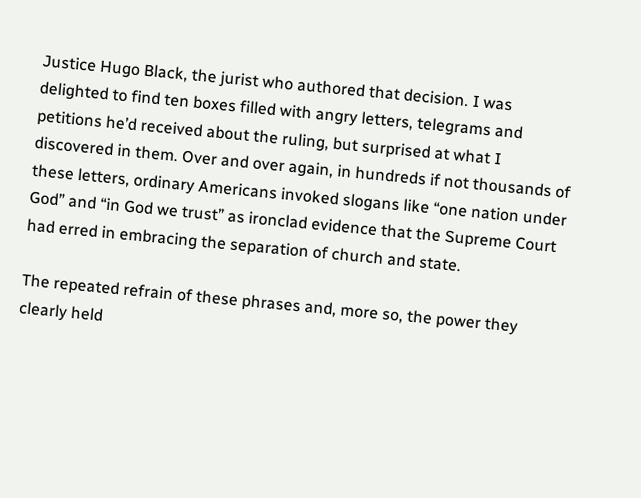Justice Hugo Black, the jurist who authored that decision. I was delighted to find ten boxes filled with angry letters, telegrams and petitions he’d received about the ruling, but surprised at what I discovered in them. Over and over again, in hundreds if not thousands of these letters, ordinary Americans invoked slogans like “one nation under God” and “in God we trust” as ironclad evidence that the Supreme Court had erred in embracing the separation of church and state.

The repeated refrain of these phrases and, more so, the power they clearly held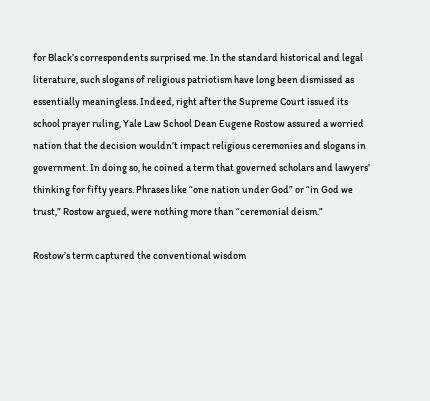for Black’s correspondents surprised me. In the standard historical and legal literature, such slogans of religious patriotism have long been dismissed as essentially meaningless. Indeed, right after the Supreme Court issued its school prayer ruling, Yale Law School Dean Eugene Rostow assured a worried nation that the decision wouldn’t impact religious ceremonies and slogans in government. In doing so, he coined a term that governed scholars and lawyers’ thinking for fifty years. Phrases like “one nation under God” or “in God we trust,” Rostow argued, were nothing more than “ceremonial deism.”

Rostow’s term captured the conventional wisdom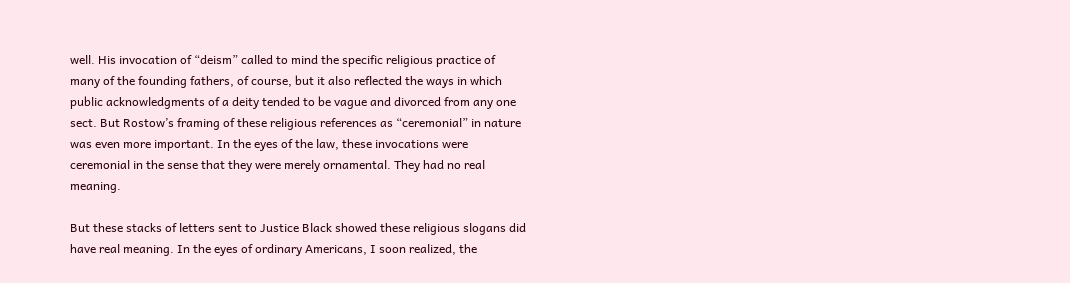well. His invocation of “deism” called to mind the specific religious practice of many of the founding fathers, of course, but it also reflected the ways in which public acknowledgments of a deity tended to be vague and divorced from any one sect. But Rostow’s framing of these religious references as “ceremonial” in nature was even more important. In the eyes of the law, these invocations were ceremonial in the sense that they were merely ornamental. They had no real meaning.

But these stacks of letters sent to Justice Black showed these religious slogans did have real meaning. In the eyes of ordinary Americans, I soon realized, the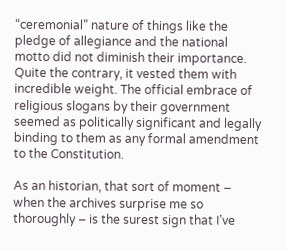“ceremonial” nature of things like the pledge of allegiance and the national motto did not diminish their importance. Quite the contrary, it vested them with incredible weight. The official embrace of religious slogans by their government seemed as politically significant and legally binding to them as any formal amendment to the Constitution.

As an historian, that sort of moment – when the archives surprise me so thoroughly – is the surest sign that I’ve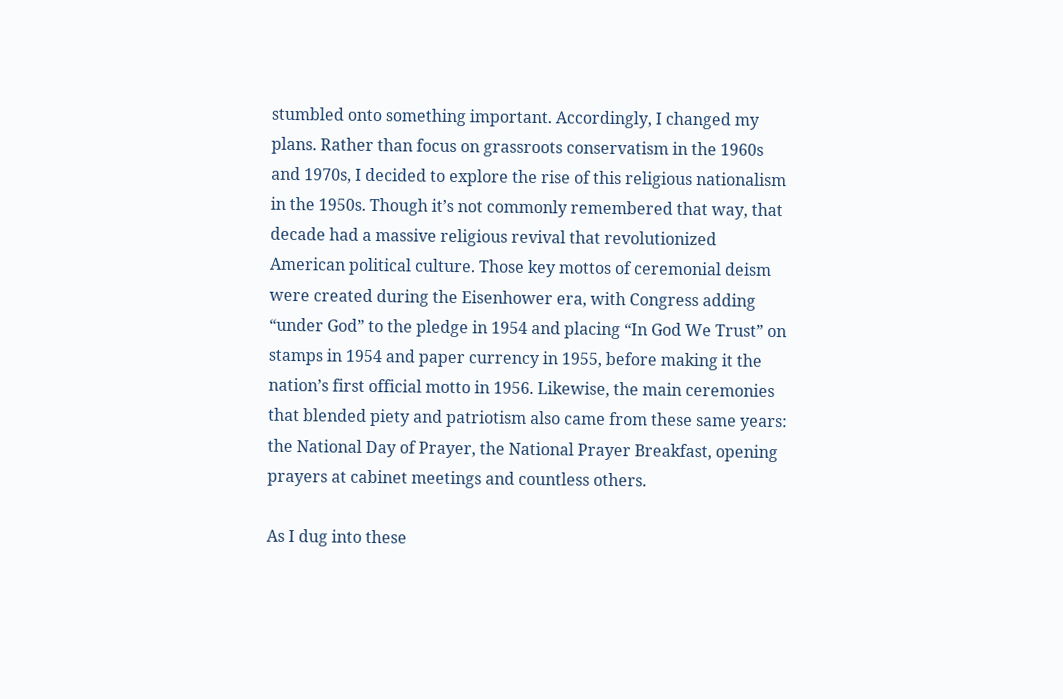stumbled onto something important. Accordingly, I changed my plans. Rather than focus on grassroots conservatism in the 1960s and 1970s, I decided to explore the rise of this religious nationalism in the 1950s. Though it’s not commonly remembered that way, that decade had a massive religious revival that revolutionized American political culture. Those key mottos of ceremonial deism were created during the Eisenhower era, with Congress adding “under God” to the pledge in 1954 and placing “In God We Trust” on stamps in 1954 and paper currency in 1955, before making it the nation’s first official motto in 1956. Likewise, the main ceremonies that blended piety and patriotism also came from these same years: the National Day of Prayer, the National Prayer Breakfast, opening prayers at cabinet meetings and countless others.

As I dug into these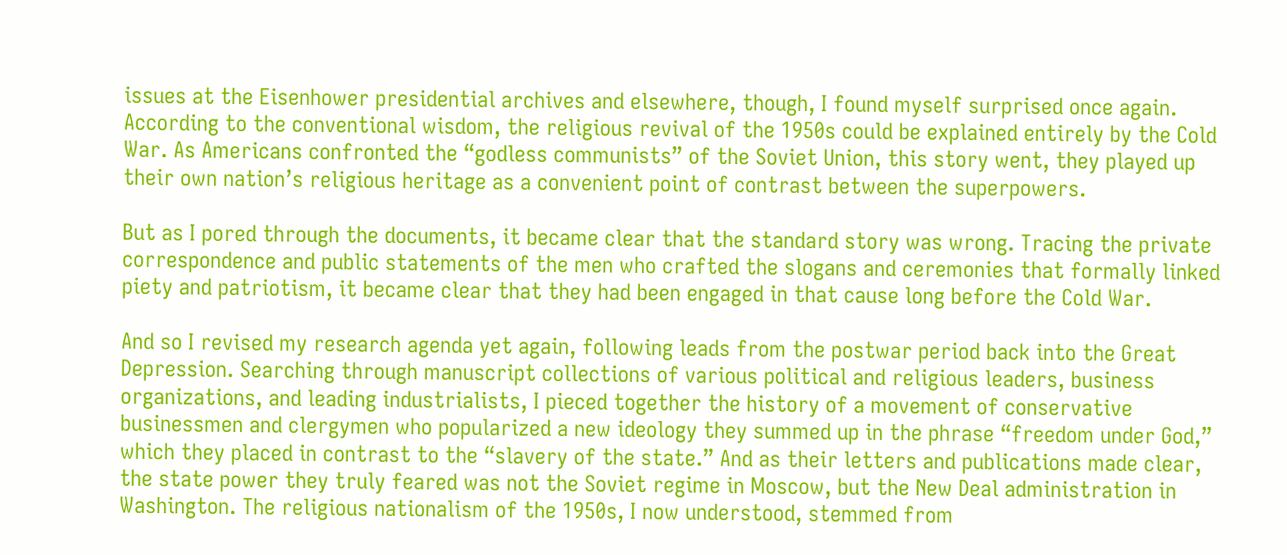issues at the Eisenhower presidential archives and elsewhere, though, I found myself surprised once again. According to the conventional wisdom, the religious revival of the 1950s could be explained entirely by the Cold War. As Americans confronted the “godless communists” of the Soviet Union, this story went, they played up their own nation’s religious heritage as a convenient point of contrast between the superpowers.

But as I pored through the documents, it became clear that the standard story was wrong. Tracing the private correspondence and public statements of the men who crafted the slogans and ceremonies that formally linked piety and patriotism, it became clear that they had been engaged in that cause long before the Cold War.

And so I revised my research agenda yet again, following leads from the postwar period back into the Great Depression. Searching through manuscript collections of various political and religious leaders, business organizations, and leading industrialists, I pieced together the history of a movement of conservative businessmen and clergymen who popularized a new ideology they summed up in the phrase “freedom under God,” which they placed in contrast to the “slavery of the state.” And as their letters and publications made clear, the state power they truly feared was not the Soviet regime in Moscow, but the New Deal administration in Washington. The religious nationalism of the 1950s, I now understood, stemmed from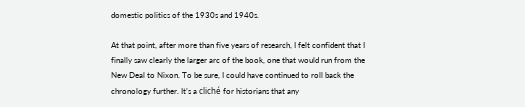domestic politics of the 1930s and 1940s.

At that point, after more than five years of research, I felt confident that I finally saw clearly the larger arc of the book, one that would run from the New Deal to Nixon. To be sure, I could have continued to roll back the chronology further. It’s a cliché for historians that any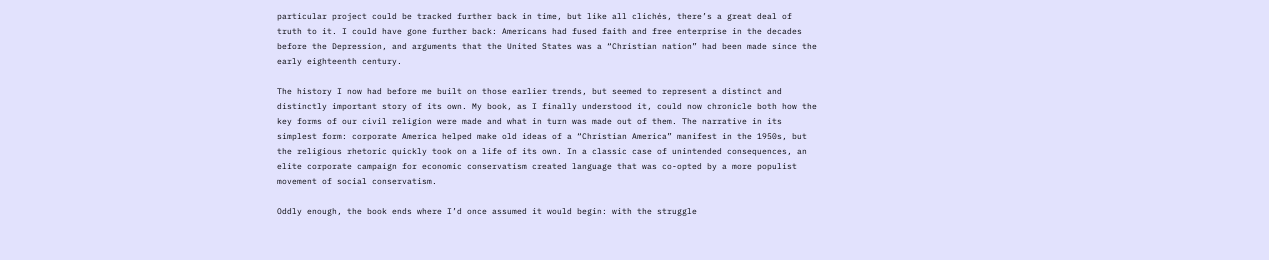particular project could be tracked further back in time, but like all clichés, there’s a great deal of truth to it. I could have gone further back: Americans had fused faith and free enterprise in the decades before the Depression, and arguments that the United States was a “Christian nation” had been made since the early eighteenth century.

The history I now had before me built on those earlier trends, but seemed to represent a distinct and distinctly important story of its own. My book, as I finally understood it, could now chronicle both how the key forms of our civil religion were made and what in turn was made out of them. The narrative in its simplest form: corporate America helped make old ideas of a “Christian America” manifest in the 1950s, but the religious rhetoric quickly took on a life of its own. In a classic case of unintended consequences, an elite corporate campaign for economic conservatism created language that was co-opted by a more populist movement of social conservatism.

Oddly enough, the book ends where I’d once assumed it would begin: with the struggle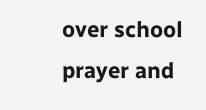over school prayer and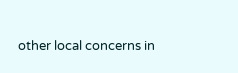other local concerns in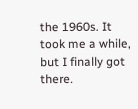the 1960s. It took me a while, but I finally got there.